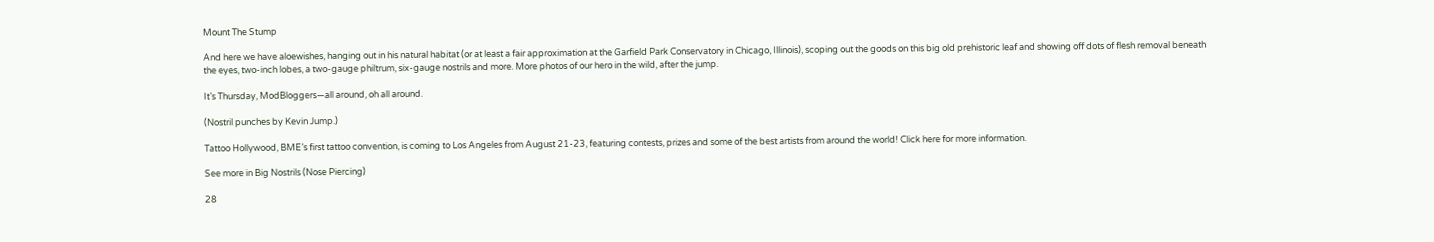Mount The Stump

And here we have aloewishes, hanging out in his natural habitat (or at least a fair approximation at the Garfield Park Conservatory in Chicago, Illinois), scoping out the goods on this big old prehistoric leaf and showing off dots of flesh removal beneath the eyes, two-inch lobes, a two-gauge philtrum, six-gauge nostrils and more. More photos of our hero in the wild, after the jump.

It’s Thursday, ModBloggers—all around, oh all around.

(Nostril punches by Kevin Jump.)

Tattoo Hollywood, BME’s first tattoo convention, is coming to Los Angeles from August 21-23, featuring contests, prizes and some of the best artists from around the world! Click here for more information.

See more in Big Nostrils (Nose Piercing)

28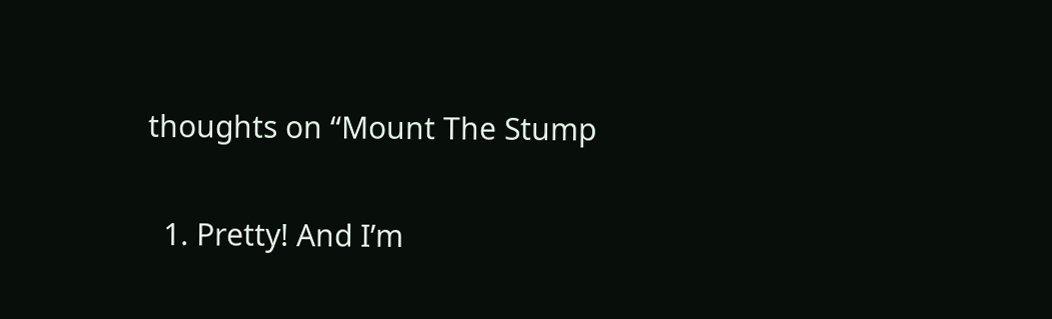thoughts on “Mount The Stump

  1. Pretty! And I’m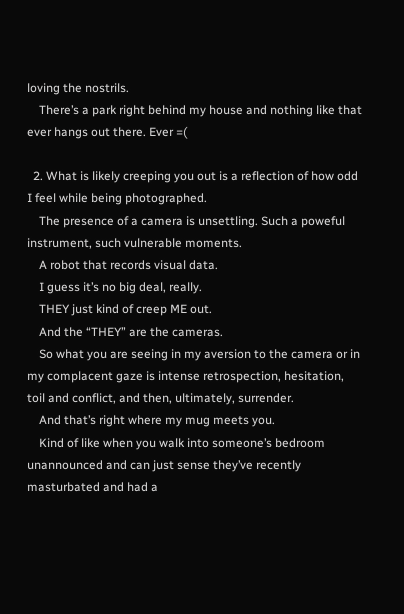loving the nostrils.
    There’s a park right behind my house and nothing like that ever hangs out there. Ever =(

  2. What is likely creeping you out is a reflection of how odd I feel while being photographed.
    The presence of a camera is unsettling. Such a poweful instrument, such vulnerable moments.
    A robot that records visual data.
    I guess it’s no big deal, really.
    THEY just kind of creep ME out.
    And the “THEY” are the cameras.
    So what you are seeing in my aversion to the camera or in my complacent gaze is intense retrospection, hesitation, toil and conflict, and then, ultimately, surrender.
    And that’s right where my mug meets you.
    Kind of like when you walk into someone’s bedroom unannounced and can just sense they’ve recently masturbated and had a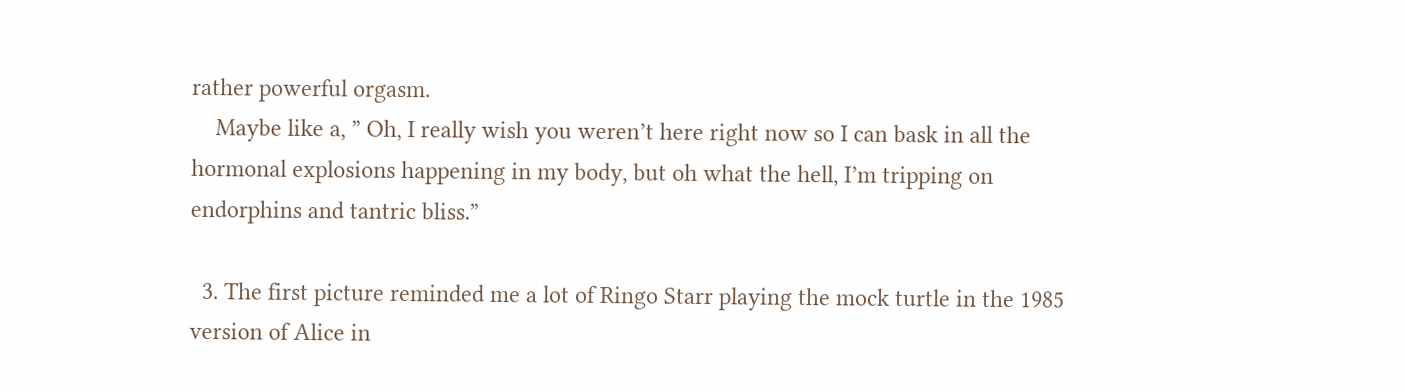rather powerful orgasm.
    Maybe like a, ” Oh, I really wish you weren’t here right now so I can bask in all the hormonal explosions happening in my body, but oh what the hell, I’m tripping on endorphins and tantric bliss.”

  3. The first picture reminded me a lot of Ringo Starr playing the mock turtle in the 1985 version of Alice in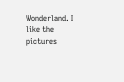Wonderland. I like the pictures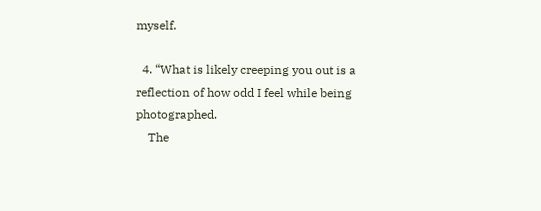myself.

  4. “What is likely creeping you out is a reflection of how odd I feel while being photographed.
    The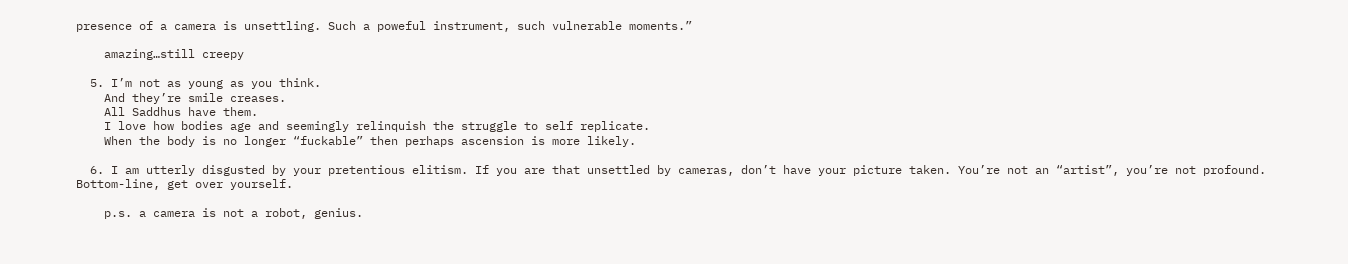presence of a camera is unsettling. Such a poweful instrument, such vulnerable moments.”

    amazing…still creepy

  5. I’m not as young as you think.
    And they’re smile creases.
    All Saddhus have them.
    I love how bodies age and seemingly relinquish the struggle to self replicate.
    When the body is no longer “fuckable” then perhaps ascension is more likely.

  6. I am utterly disgusted by your pretentious elitism. If you are that unsettled by cameras, don’t have your picture taken. You’re not an “artist”, you’re not profound. Bottom-line, get over yourself.

    p.s. a camera is not a robot, genius.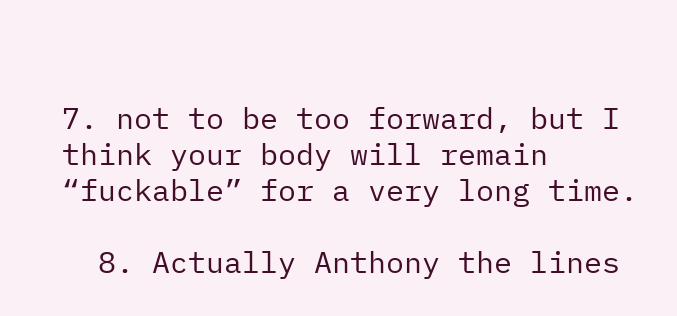7. not to be too forward, but I think your body will remain “fuckable” for a very long time.

  8. Actually Anthony the lines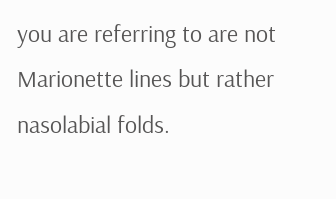you are referring to are not Marionette lines but rather nasolabial folds.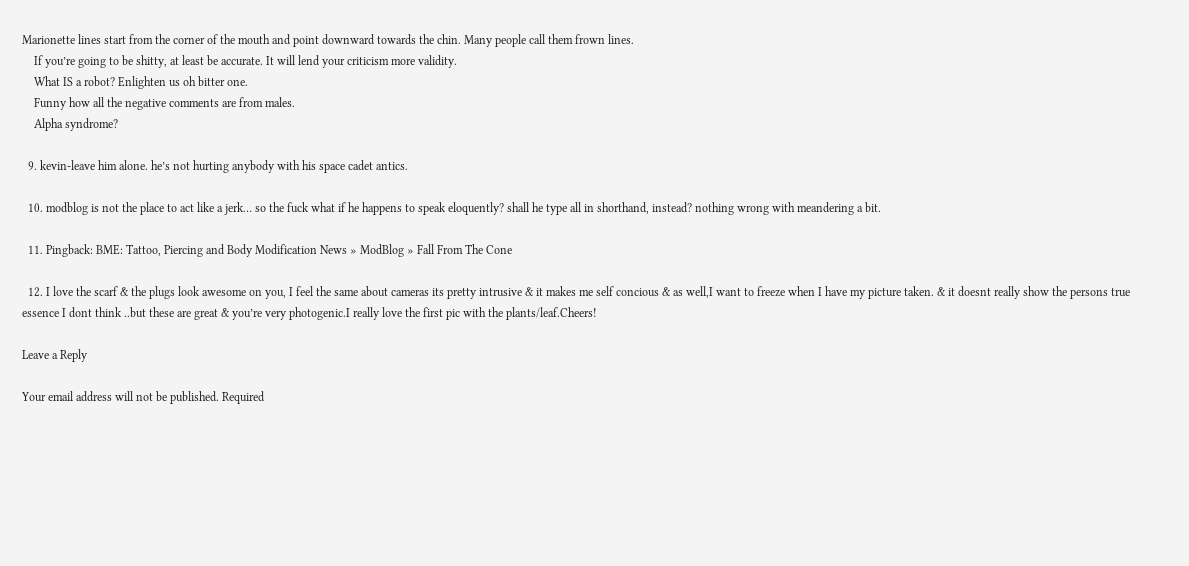Marionette lines start from the corner of the mouth and point downward towards the chin. Many people call them frown lines.
    If you’re going to be shitty, at least be accurate. It will lend your criticism more validity.
    What IS a robot? Enlighten us oh bitter one.
    Funny how all the negative comments are from males.
    Alpha syndrome?

  9. kevin-leave him alone. he’s not hurting anybody with his space cadet antics.

  10. modblog is not the place to act like a jerk… so the fuck what if he happens to speak eloquently? shall he type all in shorthand, instead? nothing wrong with meandering a bit.

  11. Pingback: BME: Tattoo, Piercing and Body Modification News » ModBlog » Fall From The Cone

  12. I love the scarf & the plugs look awesome on you, I feel the same about cameras its pretty intrusive & it makes me self concious & as well,I want to freeze when I have my picture taken. & it doesnt really show the persons true essence I dont think ..but these are great & you’re very photogenic.I really love the first pic with the plants/leaf.Cheers!

Leave a Reply

Your email address will not be published. Required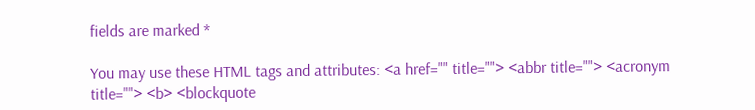fields are marked *

You may use these HTML tags and attributes: <a href="" title=""> <abbr title=""> <acronym title=""> <b> <blockquote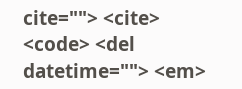cite=""> <cite> <code> <del datetime=""> <em>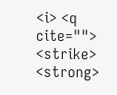<i> <q cite=""> <strike> <strong>